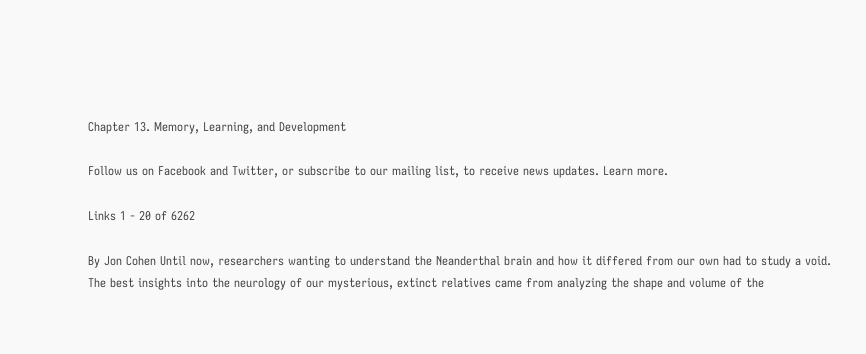Chapter 13. Memory, Learning, and Development

Follow us on Facebook and Twitter, or subscribe to our mailing list, to receive news updates. Learn more.

Links 1 - 20 of 6262

By Jon Cohen Until now, researchers wanting to understand the Neanderthal brain and how it differed from our own had to study a void. The best insights into the neurology of our mysterious, extinct relatives came from analyzing the shape and volume of the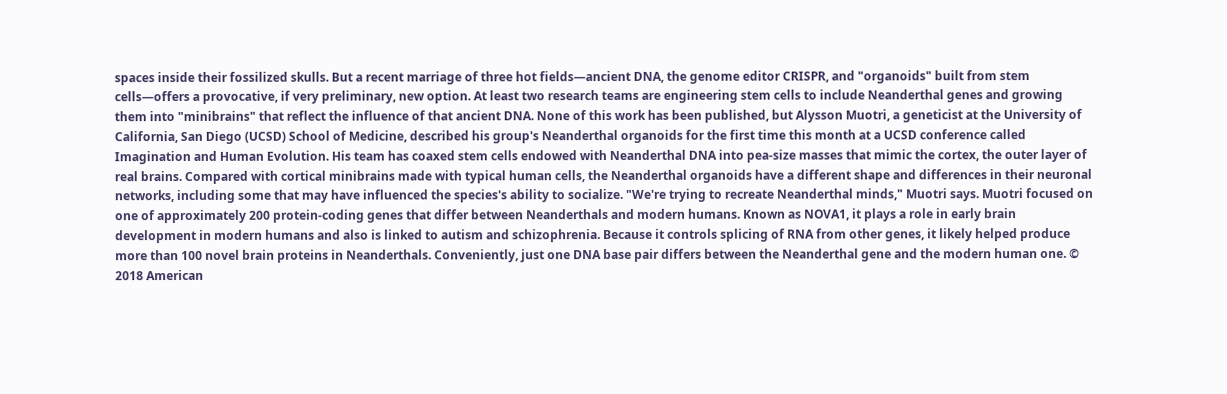spaces inside their fossilized skulls. But a recent marriage of three hot fields—ancient DNA, the genome editor CRISPR, and "organoids" built from stem cells—offers a provocative, if very preliminary, new option. At least two research teams are engineering stem cells to include Neanderthal genes and growing them into "minibrains" that reflect the influence of that ancient DNA. None of this work has been published, but Alysson Muotri, a geneticist at the University of California, San Diego (UCSD) School of Medicine, described his group's Neanderthal organoids for the first time this month at a UCSD conference called Imagination and Human Evolution. His team has coaxed stem cells endowed with Neanderthal DNA into pea-size masses that mimic the cortex, the outer layer of real brains. Compared with cortical minibrains made with typical human cells, the Neanderthal organoids have a different shape and differences in their neuronal networks, including some that may have influenced the species's ability to socialize. "We're trying to recreate Neanderthal minds," Muotri says. Muotri focused on one of approximately 200 protein-coding genes that differ between Neanderthals and modern humans. Known as NOVA1, it plays a role in early brain development in modern humans and also is linked to autism and schizophrenia. Because it controls splicing of RNA from other genes, it likely helped produce more than 100 novel brain proteins in Neanderthals. Conveniently, just one DNA base pair differs between the Neanderthal gene and the modern human one. © 2018 American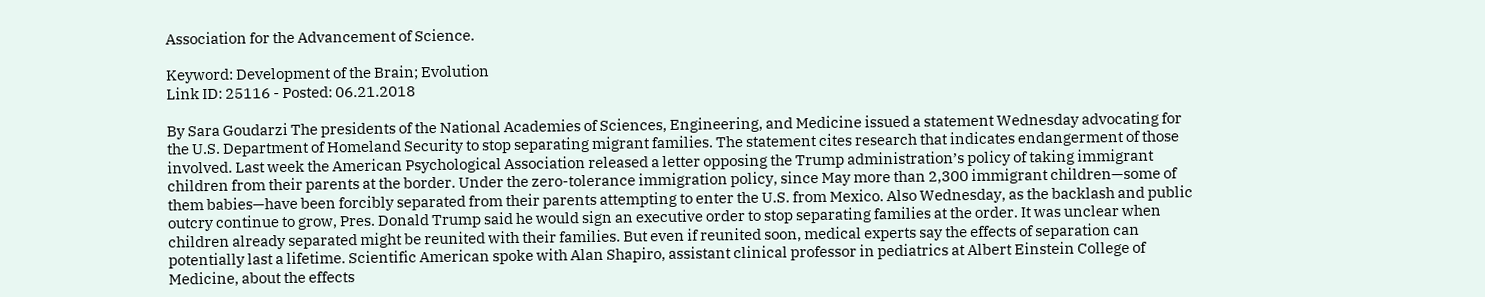Association for the Advancement of Science.

Keyword: Development of the Brain; Evolution
Link ID: 25116 - Posted: 06.21.2018

By Sara Goudarzi The presidents of the National Academies of Sciences, Engineering, and Medicine issued a statement Wednesday advocating for the U.S. Department of Homeland Security to stop separating migrant families. The statement cites research that indicates endangerment of those involved. Last week the American Psychological Association released a letter opposing the Trump administration’s policy of taking immigrant children from their parents at the border. Under the zero-tolerance immigration policy, since May more than 2,300 immigrant children—some of them babies—have been forcibly separated from their parents attempting to enter the U.S. from Mexico. Also Wednesday, as the backlash and public outcry continue to grow, Pres. Donald Trump said he would sign an executive order to stop separating families at the order. It was unclear when children already separated might be reunited with their families. But even if reunited soon, medical experts say the effects of separation can potentially last a lifetime. Scientific American spoke with Alan Shapiro, assistant clinical professor in pediatrics at Albert Einstein College of Medicine, about the effects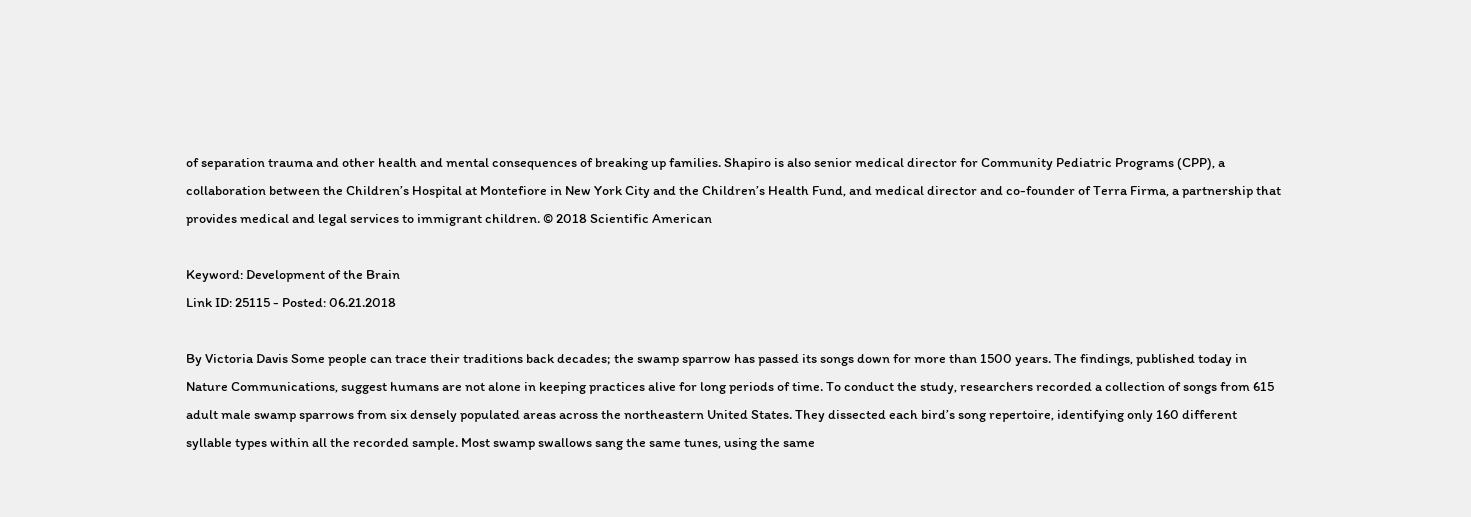of separation trauma and other health and mental consequences of breaking up families. Shapiro is also senior medical director for Community Pediatric Programs (CPP), a collaboration between the Children’s Hospital at Montefiore in New York City and the Children’s Health Fund, and medical director and co-founder of Terra Firma, a partnership that provides medical and legal services to immigrant children. © 2018 Scientific American

Keyword: Development of the Brain
Link ID: 25115 - Posted: 06.21.2018

By Victoria Davis Some people can trace their traditions back decades; the swamp sparrow has passed its songs down for more than 1500 years. The findings, published today in Nature Communications, suggest humans are not alone in keeping practices alive for long periods of time. To conduct the study, researchers recorded a collection of songs from 615 adult male swamp sparrows from six densely populated areas across the northeastern United States. They dissected each bird’s song repertoire, identifying only 160 different syllable types within all the recorded sample. Most swamp swallows sang the same tunes, using the same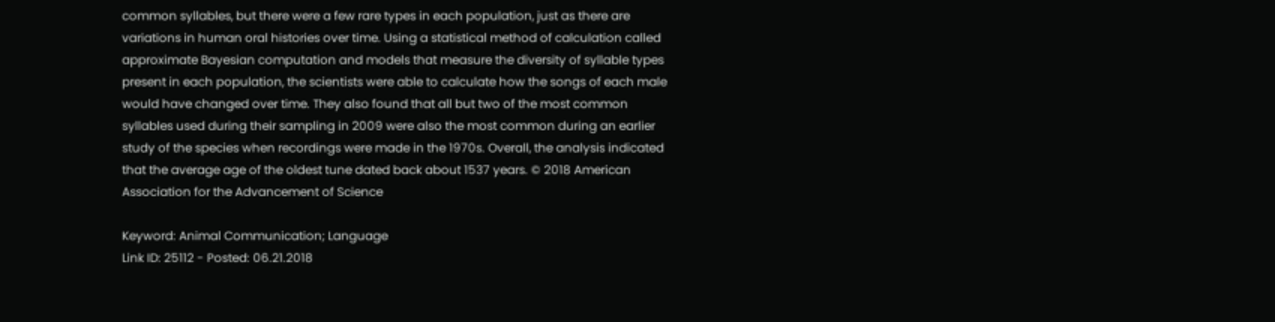common syllables, but there were a few rare types in each population, just as there are variations in human oral histories over time. Using a statistical method of calculation called approximate Bayesian computation and models that measure the diversity of syllable types present in each population, the scientists were able to calculate how the songs of each male would have changed over time. They also found that all but two of the most common syllables used during their sampling in 2009 were also the most common during an earlier study of the species when recordings were made in the 1970s. Overall, the analysis indicated that the average age of the oldest tune dated back about 1537 years. © 2018 American Association for the Advancement of Science

Keyword: Animal Communication; Language
Link ID: 25112 - Posted: 06.21.2018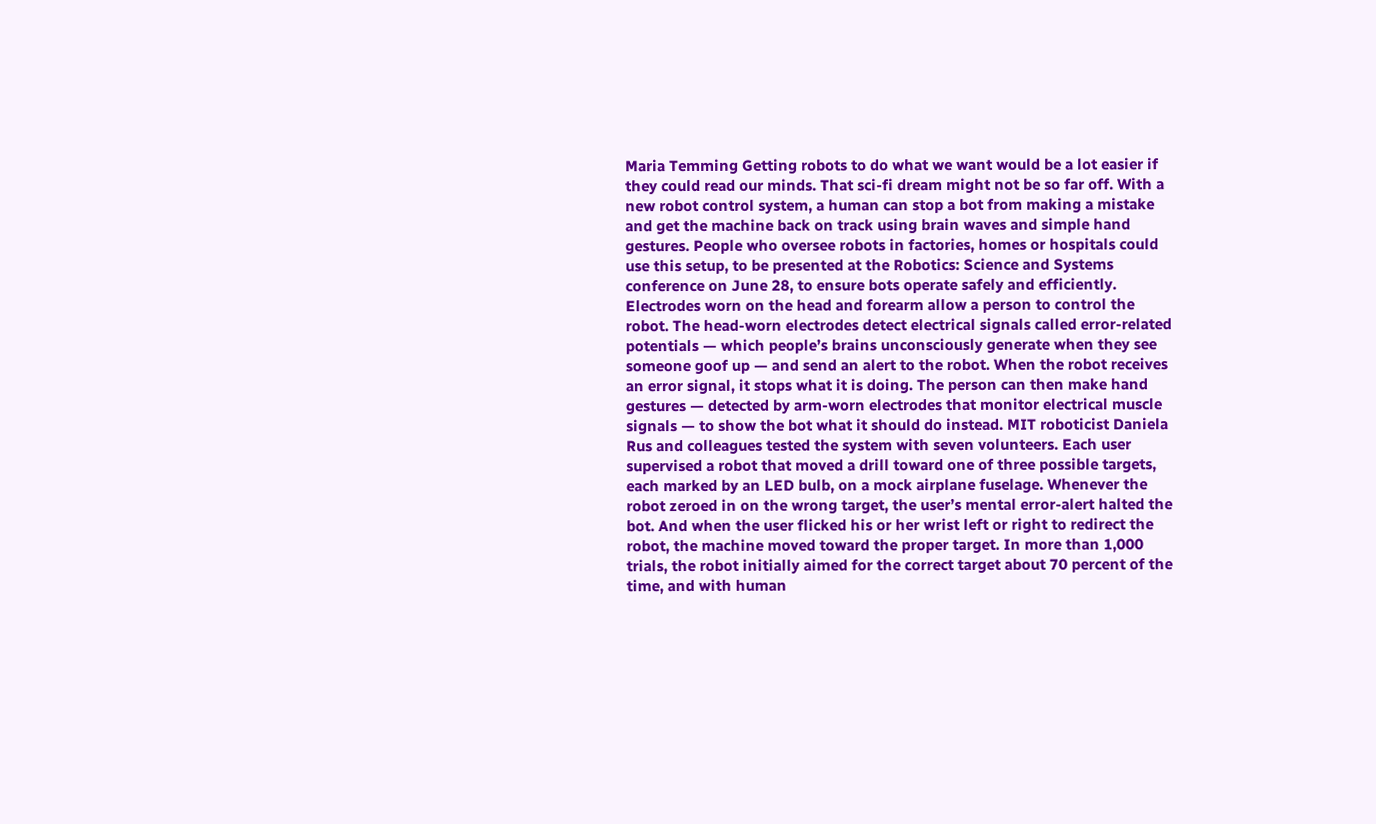Maria Temming Getting robots to do what we want would be a lot easier if they could read our minds. That sci-fi dream might not be so far off. With a new robot control system, a human can stop a bot from making a mistake and get the machine back on track using brain waves and simple hand gestures. People who oversee robots in factories, homes or hospitals could use this setup, to be presented at the Robotics: Science and Systems conference on June 28, to ensure bots operate safely and efficiently. Electrodes worn on the head and forearm allow a person to control the robot. The head-worn electrodes detect electrical signals called error-related potentials — which people’s brains unconsciously generate when they see someone goof up — and send an alert to the robot. When the robot receives an error signal, it stops what it is doing. The person can then make hand gestures — detected by arm-worn electrodes that monitor electrical muscle signals — to show the bot what it should do instead. MIT roboticist Daniela Rus and colleagues tested the system with seven volunteers. Each user supervised a robot that moved a drill toward one of three possible targets, each marked by an LED bulb, on a mock airplane fuselage. Whenever the robot zeroed in on the wrong target, the user’s mental error-alert halted the bot. And when the user flicked his or her wrist left or right to redirect the robot, the machine moved toward the proper target. In more than 1,000 trials, the robot initially aimed for the correct target about 70 percent of the time, and with human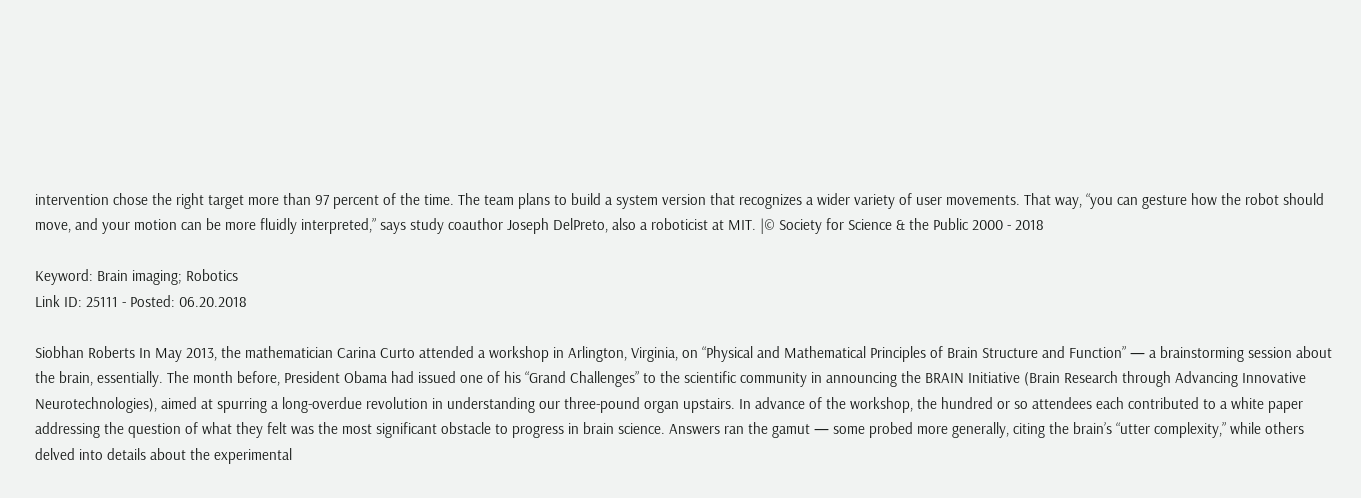intervention chose the right target more than 97 percent of the time. The team plans to build a system version that recognizes a wider variety of user movements. That way, “you can gesture how the robot should move, and your motion can be more fluidly interpreted,” says study coauthor Joseph DelPreto, also a roboticist at MIT. |© Society for Science & the Public 2000 - 2018

Keyword: Brain imaging; Robotics
Link ID: 25111 - Posted: 06.20.2018

Siobhan Roberts In May 2013, the mathematician Carina Curto attended a workshop in Arlington, Virginia, on “Physical and Mathematical Principles of Brain Structure and Function” — a brainstorming session about the brain, essentially. The month before, President Obama had issued one of his “Grand Challenges” to the scientific community in announcing the BRAIN Initiative (Brain Research through Advancing Innovative Neurotechnologies), aimed at spurring a long-overdue revolution in understanding our three-pound organ upstairs. In advance of the workshop, the hundred or so attendees each contributed to a white paper addressing the question of what they felt was the most significant obstacle to progress in brain science. Answers ran the gamut — some probed more generally, citing the brain’s “utter complexity,” while others delved into details about the experimental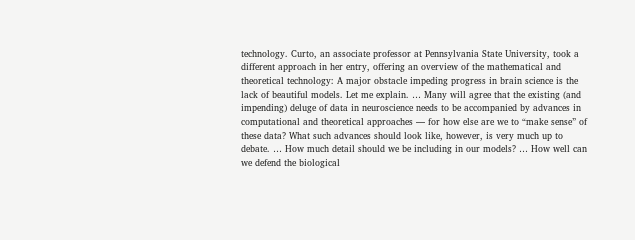technology. Curto, an associate professor at Pennsylvania State University, took a different approach in her entry, offering an overview of the mathematical and theoretical technology: A major obstacle impeding progress in brain science is the lack of beautiful models. Let me explain. … Many will agree that the existing (and impending) deluge of data in neuroscience needs to be accompanied by advances in computational and theoretical approaches — for how else are we to “make sense” of these data? What such advances should look like, however, is very much up to debate. … How much detail should we be including in our models? … How well can we defend the biological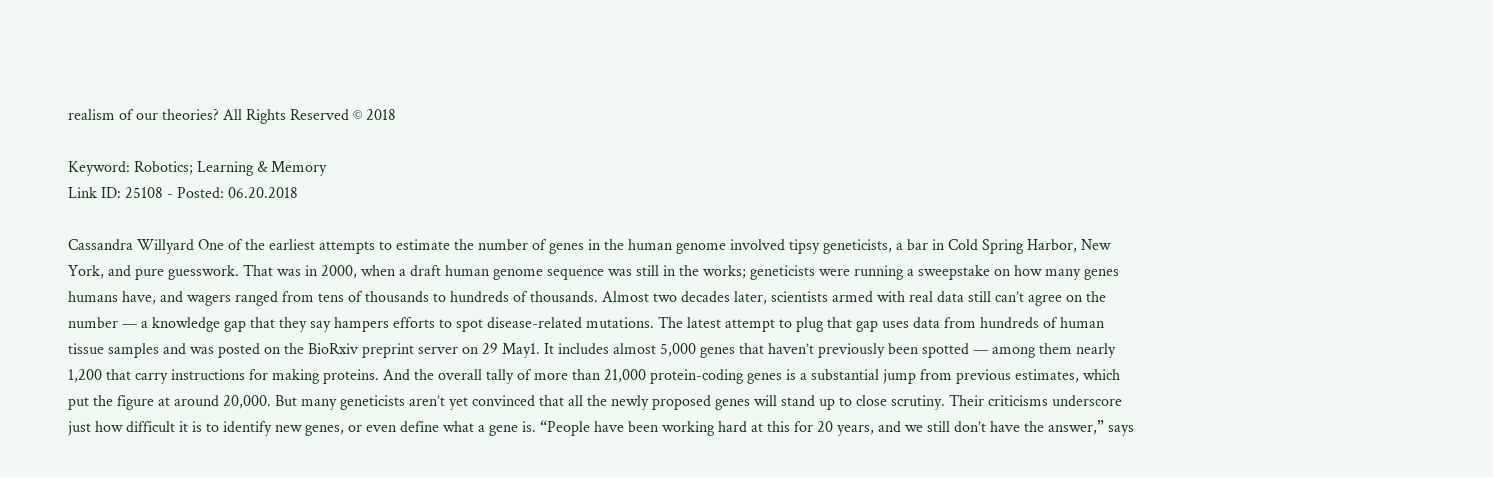realism of our theories? All Rights Reserved © 2018

Keyword: Robotics; Learning & Memory
Link ID: 25108 - Posted: 06.20.2018

Cassandra Willyard One of the earliest attempts to estimate the number of genes in the human genome involved tipsy geneticists, a bar in Cold Spring Harbor, New York, and pure guesswork. That was in 2000, when a draft human genome sequence was still in the works; geneticists were running a sweepstake on how many genes humans have, and wagers ranged from tens of thousands to hundreds of thousands. Almost two decades later, scientists armed with real data still can’t agree on the number — a knowledge gap that they say hampers efforts to spot disease-related mutations. The latest attempt to plug that gap uses data from hundreds of human tissue samples and was posted on the BioRxiv preprint server on 29 May1. It includes almost 5,000 genes that haven’t previously been spotted — among them nearly 1,200 that carry instructions for making proteins. And the overall tally of more than 21,000 protein-coding genes is a substantial jump from previous estimates, which put the figure at around 20,000. But many geneticists aren’t yet convinced that all the newly proposed genes will stand up to close scrutiny. Their criticisms underscore just how difficult it is to identify new genes, or even define what a gene is. “People have been working hard at this for 20 years, and we still don’t have the answer,” says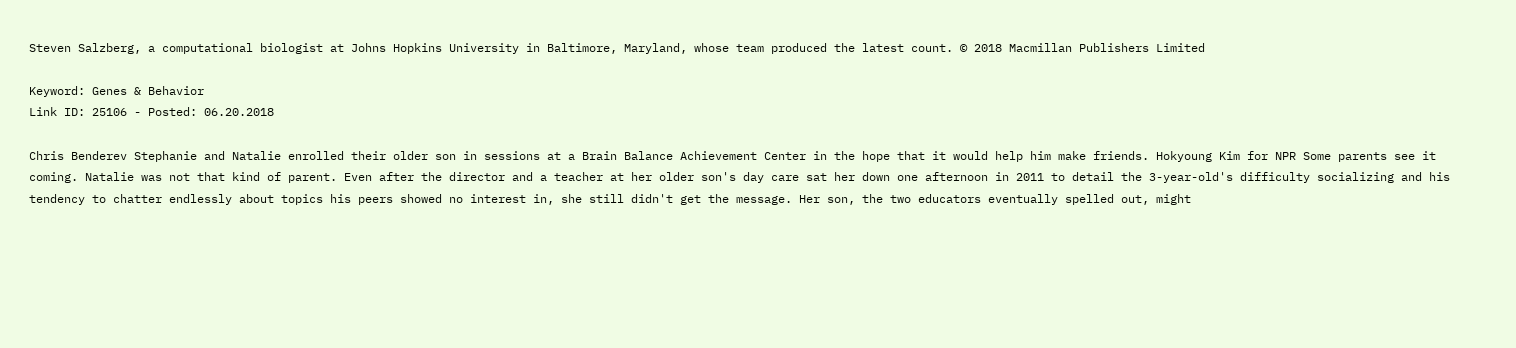Steven Salzberg, a computational biologist at Johns Hopkins University in Baltimore, Maryland, whose team produced the latest count. © 2018 Macmillan Publishers Limited

Keyword: Genes & Behavior
Link ID: 25106 - Posted: 06.20.2018

Chris Benderev Stephanie and Natalie enrolled their older son in sessions at a Brain Balance Achievement Center in the hope that it would help him make friends. Hokyoung Kim for NPR Some parents see it coming. Natalie was not that kind of parent. Even after the director and a teacher at her older son's day care sat her down one afternoon in 2011 to detail the 3-year-old's difficulty socializing and his tendency to chatter endlessly about topics his peers showed no interest in, she still didn't get the message. Her son, the two educators eventually spelled out, might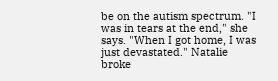be on the autism spectrum. "I was in tears at the end," she says. "When I got home, I was just devastated." Natalie broke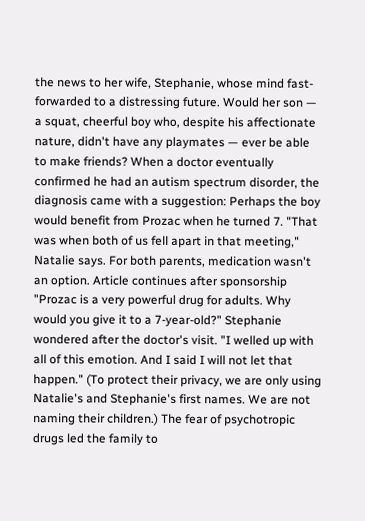the news to her wife, Stephanie, whose mind fast-forwarded to a distressing future. Would her son — a squat, cheerful boy who, despite his affectionate nature, didn't have any playmates — ever be able to make friends? When a doctor eventually confirmed he had an autism spectrum disorder, the diagnosis came with a suggestion: Perhaps the boy would benefit from Prozac when he turned 7. "That was when both of us fell apart in that meeting," Natalie says. For both parents, medication wasn't an option. Article continues after sponsorship "Prozac is a very powerful drug for adults. Why would you give it to a 7-year-old?" Stephanie wondered after the doctor's visit. "I welled up with all of this emotion. And I said I will not let that happen." (To protect their privacy, we are only using Natalie's and Stephanie's first names. We are not naming their children.) The fear of psychotropic drugs led the family to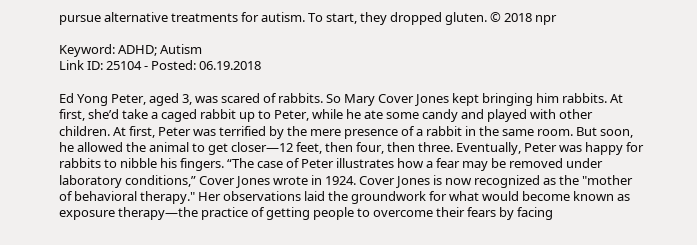pursue alternative treatments for autism. To start, they dropped gluten. © 2018 npr

Keyword: ADHD; Autism
Link ID: 25104 - Posted: 06.19.2018

Ed Yong Peter, aged 3, was scared of rabbits. So Mary Cover Jones kept bringing him rabbits. At first, she’d take a caged rabbit up to Peter, while he ate some candy and played with other children. At first, Peter was terrified by the mere presence of a rabbit in the same room. But soon, he allowed the animal to get closer—12 feet, then four, then three. Eventually, Peter was happy for rabbits to nibble his fingers. “The case of Peter illustrates how a fear may be removed under laboratory conditions,” Cover Jones wrote in 1924. Cover Jones is now recognized as the "mother of behavioral therapy." Her observations laid the groundwork for what would become known as exposure therapy—the practice of getting people to overcome their fears by facing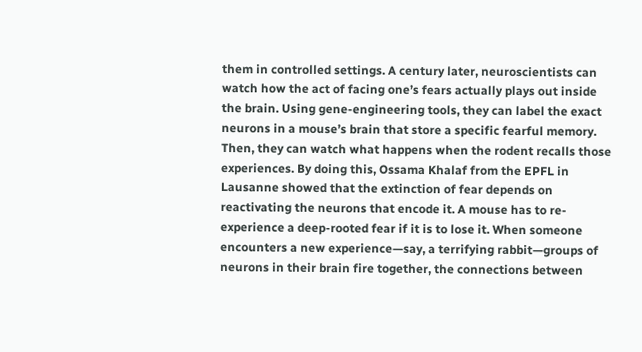them in controlled settings. A century later, neuroscientists can watch how the act of facing one’s fears actually plays out inside the brain. Using gene-engineering tools, they can label the exact neurons in a mouse’s brain that store a specific fearful memory. Then, they can watch what happens when the rodent recalls those experiences. By doing this, Ossama Khalaf from the EPFL in Lausanne showed that the extinction of fear depends on reactivating the neurons that encode it. A mouse has to re-experience a deep-rooted fear if it is to lose it. When someone encounters a new experience—say, a terrifying rabbit—groups of neurons in their brain fire together, the connections between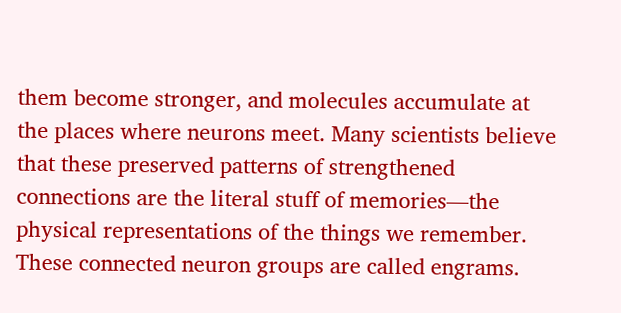them become stronger, and molecules accumulate at the places where neurons meet. Many scientists believe that these preserved patterns of strengthened connections are the literal stuff of memories—the physical representations of the things we remember. These connected neuron groups are called engrams.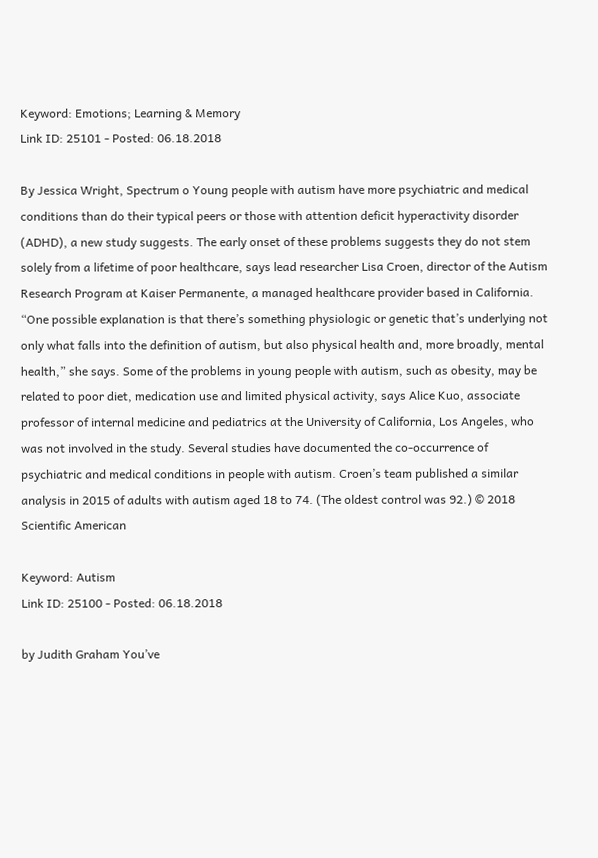Keyword: Emotions; Learning & Memory
Link ID: 25101 - Posted: 06.18.2018

By Jessica Wright, Spectrum o Young people with autism have more psychiatric and medical conditions than do their typical peers or those with attention deficit hyperactivity disorder (ADHD), a new study suggests. The early onset of these problems suggests they do not stem solely from a lifetime of poor healthcare, says lead researcher Lisa Croen, director of the Autism Research Program at Kaiser Permanente, a managed healthcare provider based in California. “One possible explanation is that there’s something physiologic or genetic that’s underlying not only what falls into the definition of autism, but also physical health and, more broadly, mental health,” she says. Some of the problems in young people with autism, such as obesity, may be related to poor diet, medication use and limited physical activity, says Alice Kuo, associate professor of internal medicine and pediatrics at the University of California, Los Angeles, who was not involved in the study. Several studies have documented the co-occurrence of psychiatric and medical conditions in people with autism. Croen’s team published a similar analysis in 2015 of adults with autism aged 18 to 74. (The oldest control was 92.) © 2018 Scientific American

Keyword: Autism
Link ID: 25100 - Posted: 06.18.2018

by Judith Graham You’ve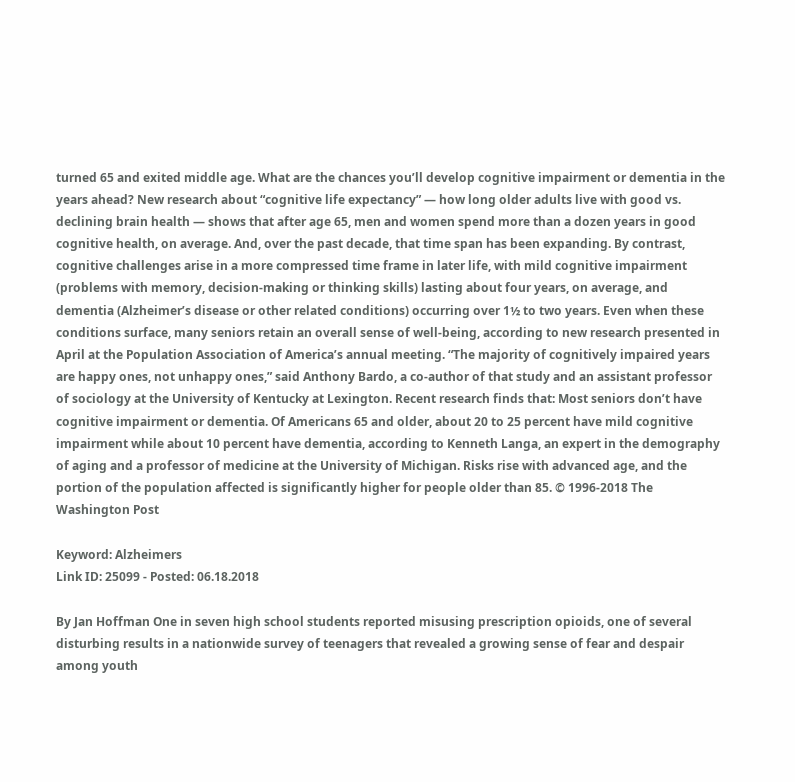turned 65 and exited middle age. What are the chances you’ll develop cognitive impairment or dementia in the years ahead? New research about “cognitive life expectancy” — how long older adults live with good vs. declining brain health — shows that after age 65, men and women spend more than a dozen years in good cognitive health, on average. And, over the past decade, that time span has been expanding. By contrast, cognitive challenges arise in a more compressed time frame in later life, with mild cognitive impairment (problems with memory, decision-making or thinking skills) lasting about four years, on average, and dementia (Alzheimer’s disease or other related conditions) occurring over 1½ to two years. Even when these conditions surface, many seniors retain an overall sense of well-being, according to new research presented in April at the Population Association of America’s annual meeting. “The majority of cognitively impaired years are happy ones, not unhappy ones,” said Anthony Bardo, a co-author of that study and an assistant professor of sociology at the University of Kentucky at Lexington. Recent research finds that: Most seniors don’t have cognitive impairment or dementia. Of Americans 65 and older, about 20 to 25 percent have mild cognitive impairment while about 10 percent have dementia, according to Kenneth Langa, an expert in the demography of aging and a professor of medicine at the University of Michigan. Risks rise with advanced age, and the portion of the population affected is significantly higher for people older than 85. © 1996-2018 The Washington Post

Keyword: Alzheimers
Link ID: 25099 - Posted: 06.18.2018

By Jan Hoffman One in seven high school students reported misusing prescription opioids, one of several disturbing results in a nationwide survey of teenagers that revealed a growing sense of fear and despair among youth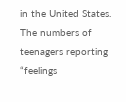in the United States. The numbers of teenagers reporting “feelings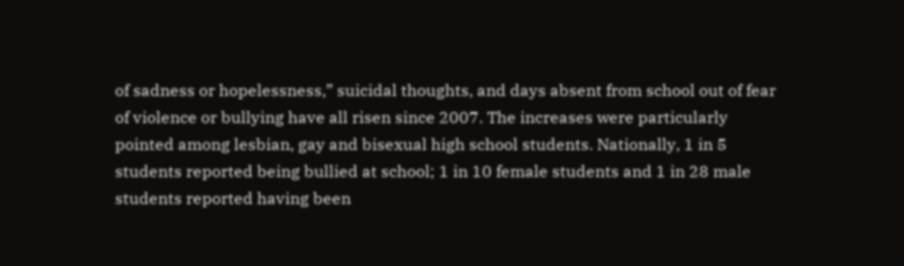of sadness or hopelessness,” suicidal thoughts, and days absent from school out of fear of violence or bullying have all risen since 2007. The increases were particularly pointed among lesbian, gay and bisexual high school students. Nationally, 1 in 5 students reported being bullied at school; 1 in 10 female students and 1 in 28 male students reported having been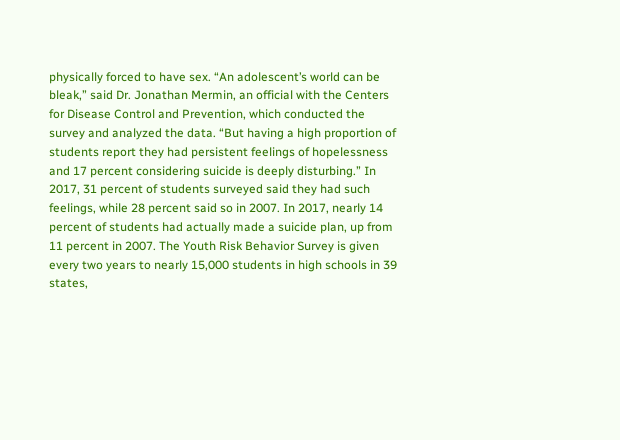physically forced to have sex. “An adolescent’s world can be bleak,” said Dr. Jonathan Mermin, an official with the Centers for Disease Control and Prevention, which conducted the survey and analyzed the data. “But having a high proportion of students report they had persistent feelings of hopelessness and 17 percent considering suicide is deeply disturbing.” In 2017, 31 percent of students surveyed said they had such feelings, while 28 percent said so in 2007. In 2017, nearly 14 percent of students had actually made a suicide plan, up from 11 percent in 2007. The Youth Risk Behavior Survey is given every two years to nearly 15,000 students in high schools in 39 states,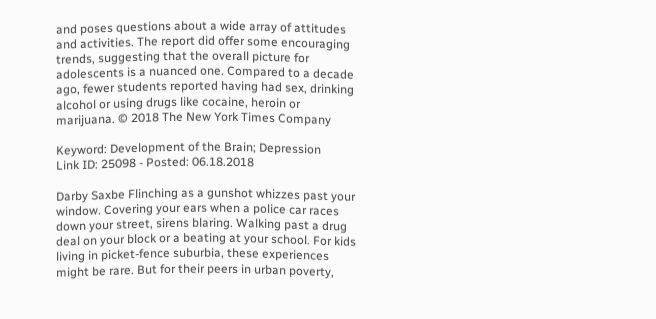and poses questions about a wide array of attitudes and activities. The report did offer some encouraging trends, suggesting that the overall picture for adolescents is a nuanced one. Compared to a decade ago, fewer students reported having had sex, drinking alcohol or using drugs like cocaine, heroin or marijuana. © 2018 The New York Times Company

Keyword: Development of the Brain; Depression
Link ID: 25098 - Posted: 06.18.2018

Darby Saxbe Flinching as a gunshot whizzes past your window. Covering your ears when a police car races down your street, sirens blaring. Walking past a drug deal on your block or a beating at your school. For kids living in picket-fence suburbia, these experiences might be rare. But for their peers in urban poverty,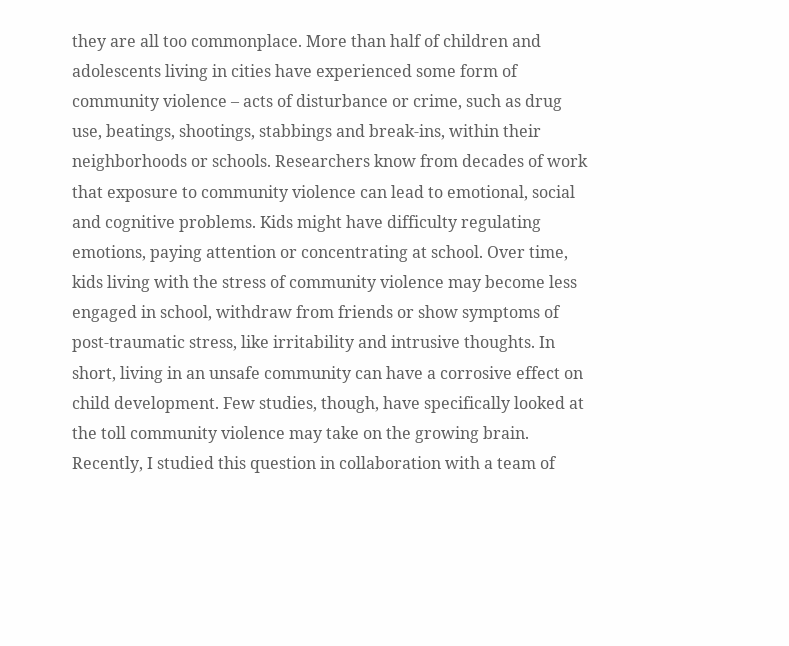they are all too commonplace. More than half of children and adolescents living in cities have experienced some form of community violence – acts of disturbance or crime, such as drug use, beatings, shootings, stabbings and break-ins, within their neighborhoods or schools. Researchers know from decades of work that exposure to community violence can lead to emotional, social and cognitive problems. Kids might have difficulty regulating emotions, paying attention or concentrating at school. Over time, kids living with the stress of community violence may become less engaged in school, withdraw from friends or show symptoms of post-traumatic stress, like irritability and intrusive thoughts. In short, living in an unsafe community can have a corrosive effect on child development. Few studies, though, have specifically looked at the toll community violence may take on the growing brain. Recently, I studied this question in collaboration with a team of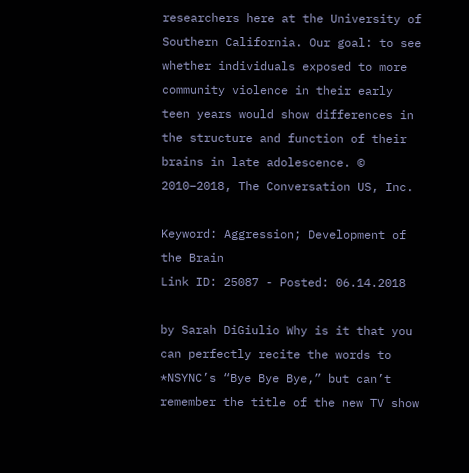researchers here at the University of Southern California. Our goal: to see whether individuals exposed to more community violence in their early teen years would show differences in the structure and function of their brains in late adolescence. © 2010–2018, The Conversation US, Inc.

Keyword: Aggression; Development of the Brain
Link ID: 25087 - Posted: 06.14.2018

by Sarah DiGiulio Why is it that you can perfectly recite the words to *NSYNC’s “Bye Bye Bye,” but can’t remember the title of the new TV show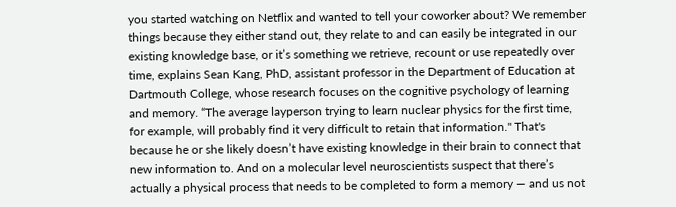you started watching on Netflix and wanted to tell your coworker about? We remember things because they either stand out, they relate to and can easily be integrated in our existing knowledge base, or it’s something we retrieve, recount or use repeatedly over time, explains Sean Kang, PhD, assistant professor in the Department of Education at Dartmouth College, whose research focuses on the cognitive psychology of learning and memory. “The average layperson trying to learn nuclear physics for the first time, for example, will probably find it very difficult to retain that information." That's because he or she likely doesn’t have existing knowledge in their brain to connect that new information to. And on a molecular level neuroscientists suspect that there’s actually a physical process that needs to be completed to form a memory — and us not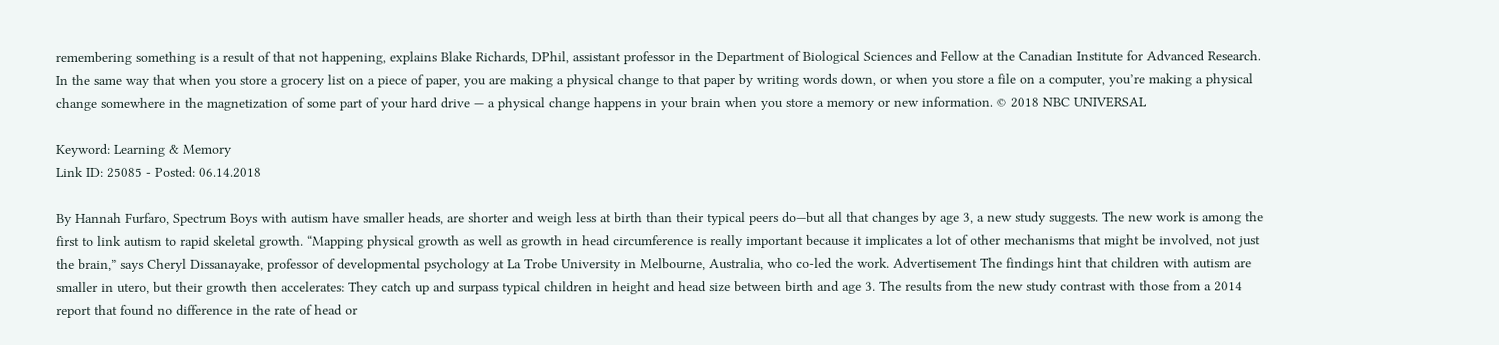remembering something is a result of that not happening, explains Blake Richards, DPhil, assistant professor in the Department of Biological Sciences and Fellow at the Canadian Institute for Advanced Research. In the same way that when you store a grocery list on a piece of paper, you are making a physical change to that paper by writing words down, or when you store a file on a computer, you’re making a physical change somewhere in the magnetization of some part of your hard drive — a physical change happens in your brain when you store a memory or new information. © 2018 NBC UNIVERSAL

Keyword: Learning & Memory
Link ID: 25085 - Posted: 06.14.2018

By Hannah Furfaro, Spectrum Boys with autism have smaller heads, are shorter and weigh less at birth than their typical peers do—but all that changes by age 3, a new study suggests. The new work is among the first to link autism to rapid skeletal growth. “Mapping physical growth as well as growth in head circumference is really important because it implicates a lot of other mechanisms that might be involved, not just the brain,” says Cheryl Dissanayake, professor of developmental psychology at La Trobe University in Melbourne, Australia, who co-led the work. Advertisement The findings hint that children with autism are smaller in utero, but their growth then accelerates: They catch up and surpass typical children in height and head size between birth and age 3. The results from the new study contrast with those from a 2014 report that found no difference in the rate of head or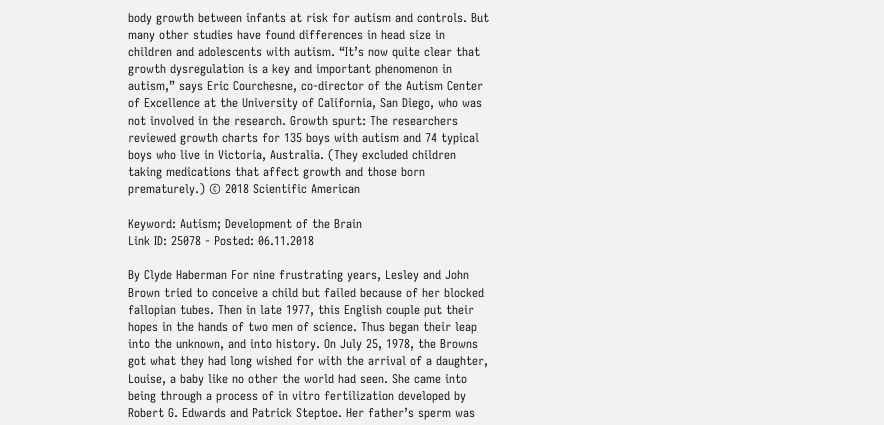body growth between infants at risk for autism and controls. But many other studies have found differences in head size in children and adolescents with autism. “It’s now quite clear that growth dysregulation is a key and important phenomenon in autism,” says Eric Courchesne, co-director of the Autism Center of Excellence at the University of California, San Diego, who was not involved in the research. Growth spurt: The researchers reviewed growth charts for 135 boys with autism and 74 typical boys who live in Victoria, Australia. (They excluded children taking medications that affect growth and those born prematurely.) © 2018 Scientific American

Keyword: Autism; Development of the Brain
Link ID: 25078 - Posted: 06.11.2018

By Clyde Haberman For nine frustrating years, Lesley and John Brown tried to conceive a child but failed because of her blocked fallopian tubes. Then in late 1977, this English couple put their hopes in the hands of two men of science. Thus began their leap into the unknown, and into history. On July 25, 1978, the Browns got what they had long wished for with the arrival of a daughter, Louise, a baby like no other the world had seen. She came into being through a process of in vitro fertilization developed by Robert G. Edwards and Patrick Steptoe. Her father’s sperm was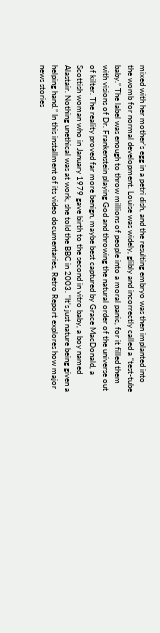mixed with her mother’s egg in a petri dish, and the resulting embryo was then implanted into the womb for normal development. Louise was widely, glibly and incorrectly called a “test-tube baby.” The label was enough to throw millions of people into a moral panic, for it filled them with visions of Dr. Frankenstein playing God and throwing the natural order of the universe out of kilter. The reality proved far more benign, maybe best captured by Grace MacDonald, a Scottish woman who in January 1979 gave birth to the second in vitro baby, a boy named Alastair. Nothing unethical was at work, she told the BBC in 2003. “It’s just nature being given a helping hand.” In this installment of its video documentaries, Retro Report explores how major news stories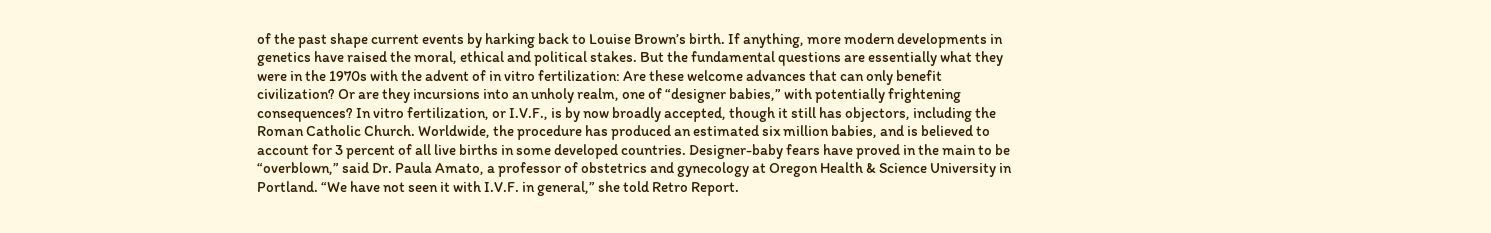of the past shape current events by harking back to Louise Brown’s birth. If anything, more modern developments in genetics have raised the moral, ethical and political stakes. But the fundamental questions are essentially what they were in the 1970s with the advent of in vitro fertilization: Are these welcome advances that can only benefit civilization? Or are they incursions into an unholy realm, one of “designer babies,” with potentially frightening consequences? In vitro fertilization, or I.V.F., is by now broadly accepted, though it still has objectors, including the Roman Catholic Church. Worldwide, the procedure has produced an estimated six million babies, and is believed to account for 3 percent of all live births in some developed countries. Designer-baby fears have proved in the main to be “overblown,” said Dr. Paula Amato, a professor of obstetrics and gynecology at Oregon Health & Science University in Portland. “We have not seen it with I.V.F. in general,” she told Retro Report.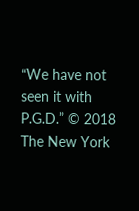“We have not seen it with P.G.D.” © 2018 The New York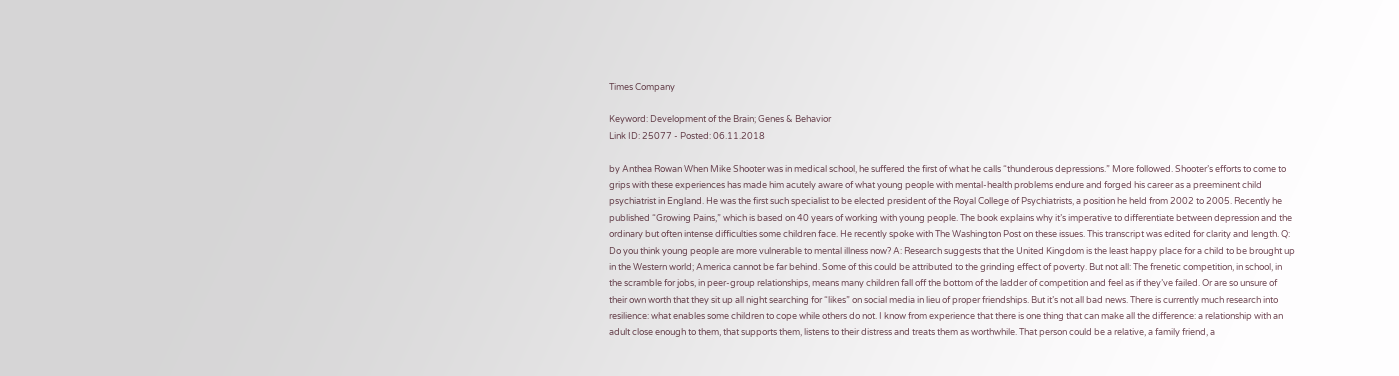Times Company

Keyword: Development of the Brain; Genes & Behavior
Link ID: 25077 - Posted: 06.11.2018

by Anthea Rowan When Mike Shooter was in medical school, he suffered the first of what he calls “thunderous depressions.” More followed. Shooter’s efforts to come to grips with these experiences has made him acutely aware of what young people with mental-health problems endure and forged his career as a preeminent child psychiatrist in England. He was the first such specialist to be elected president of the Royal College of Psychiatrists, a position he held from 2002 to 2005. Recently he published “Growing Pains,” which is based on 40 years of working with young people. The book explains why it’s imperative to differentiate between depression and the ordinary but often intense difficulties some children face. He recently spoke with The Washington Post on these issues. This transcript was edited for clarity and length. Q: Do you think young people are more vulnerable to mental illness now? A: Research suggests that the United Kingdom is the least happy place for a child to be brought up in the Western world; America cannot be far behind. Some of this could be attributed to the grinding effect of poverty. But not all: The frenetic competition, in school, in the scramble for jobs, in peer-group relationships, means many children fall off the bottom of the ladder of competition and feel as if they’ve failed. Or are so unsure of their own worth that they sit up all night searching for “likes” on social media in lieu of proper friendships. But it’s not all bad news. There is currently much research into resilience: what enables some children to cope while others do not. I know from experience that there is one thing that can make all the difference: a relationship with an adult close enough to them, that supports them, listens to their distress and treats them as worthwhile. That person could be a relative, a family friend, a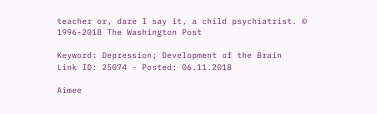teacher or, dare I say it, a child psychiatrist. © 1996-2018 The Washington Post

Keyword: Depression; Development of the Brain
Link ID: 25074 - Posted: 06.11.2018

Aimee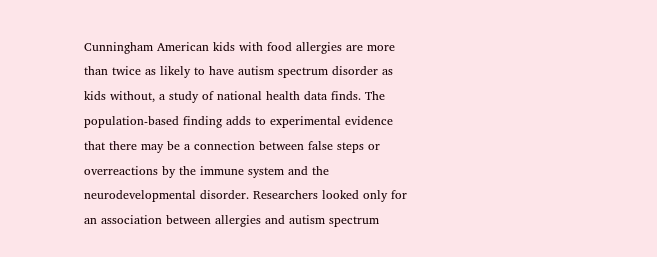Cunningham American kids with food allergies are more than twice as likely to have autism spectrum disorder as kids without, a study of national health data finds. The population-based finding adds to experimental evidence that there may be a connection between false steps or overreactions by the immune system and the neurodevelopmental disorder. Researchers looked only for an association between allergies and autism spectrum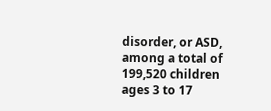disorder, or ASD, among a total of 199,520 children ages 3 to 17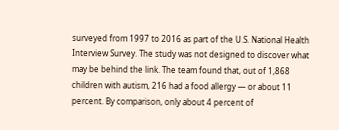surveyed from 1997 to 2016 as part of the U.S. National Health Interview Survey. The study was not designed to discover what may be behind the link. The team found that, out of 1,868 children with autism, 216 had a food allergy — or about 11 percent. By comparison, only about 4 percent of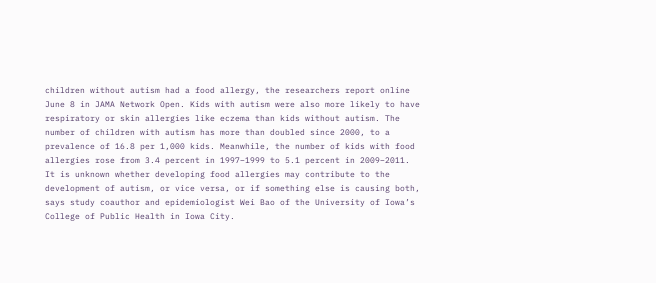children without autism had a food allergy, the researchers report online June 8 in JAMA Network Open. Kids with autism were also more likely to have respiratory or skin allergies like eczema than kids without autism. The number of children with autism has more than doubled since 2000, to a prevalence of 16.8 per 1,000 kids. Meanwhile, the number of kids with food allergies rose from 3.4 percent in 1997–1999 to 5.1 percent in 2009–2011. It is unknown whether developing food allergies may contribute to the development of autism, or vice versa, or if something else is causing both, says study coauthor and epidemiologist Wei Bao of the University of Iowa’s College of Public Health in Iowa City.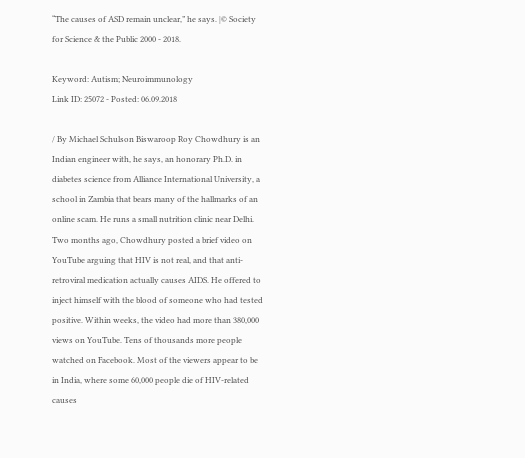“The causes of ASD remain unclear,” he says. |© Society for Science & the Public 2000 - 2018.

Keyword: Autism; Neuroimmunology
Link ID: 25072 - Posted: 06.09.2018

/ By Michael Schulson Biswaroop Roy Chowdhury is an Indian engineer with, he says, an honorary Ph.D. in diabetes science from Alliance International University, a school in Zambia that bears many of the hallmarks of an online scam. He runs a small nutrition clinic near Delhi. Two months ago, Chowdhury posted a brief video on YouTube arguing that HIV is not real, and that anti-retroviral medication actually causes AIDS. He offered to inject himself with the blood of someone who had tested positive. Within weeks, the video had more than 380,000 views on YouTube. Tens of thousands more people watched on Facebook. Most of the viewers appear to be in India, where some 60,000 people die of HIV-related causes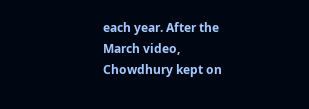each year. After the March video, Chowdhury kept on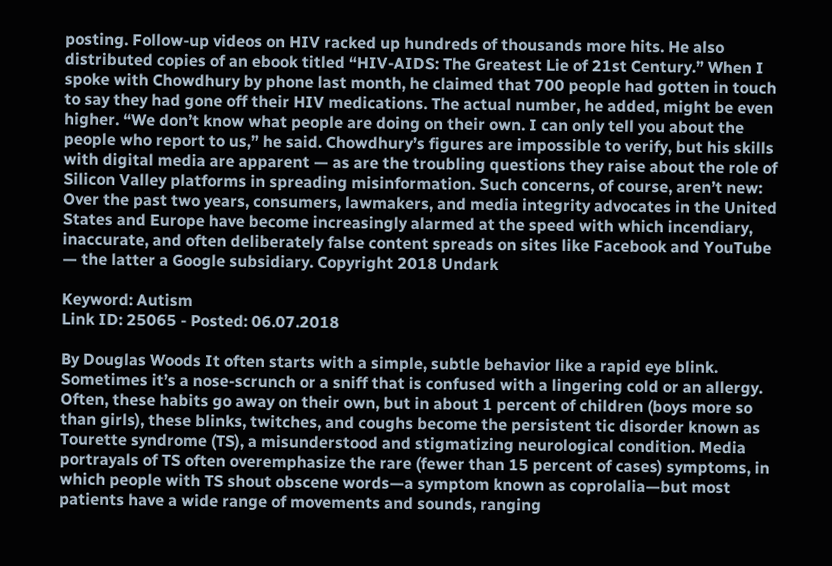posting. Follow-up videos on HIV racked up hundreds of thousands more hits. He also distributed copies of an ebook titled “HIV-AIDS: The Greatest Lie of 21st Century.” When I spoke with Chowdhury by phone last month, he claimed that 700 people had gotten in touch to say they had gone off their HIV medications. The actual number, he added, might be even higher. “We don’t know what people are doing on their own. I can only tell you about the people who report to us,” he said. Chowdhury’s figures are impossible to verify, but his skills with digital media are apparent — as are the troubling questions they raise about the role of Silicon Valley platforms in spreading misinformation. Such concerns, of course, aren’t new: Over the past two years, consumers, lawmakers, and media integrity advocates in the United States and Europe have become increasingly alarmed at the speed with which incendiary, inaccurate, and often deliberately false content spreads on sites like Facebook and YouTube — the latter a Google subsidiary. Copyright 2018 Undark

Keyword: Autism
Link ID: 25065 - Posted: 06.07.2018

By Douglas Woods It often starts with a simple, subtle behavior like a rapid eye blink. Sometimes it’s a nose-scrunch or a sniff that is confused with a lingering cold or an allergy. Often, these habits go away on their own, but in about 1 percent of children (boys more so than girls), these blinks, twitches, and coughs become the persistent tic disorder known as Tourette syndrome (TS), a misunderstood and stigmatizing neurological condition. Media portrayals of TS often overemphasize the rare (fewer than 15 percent of cases) symptoms, in which people with TS shout obscene words—a symptom known as coprolalia—but most patients have a wide range of movements and sounds, ranging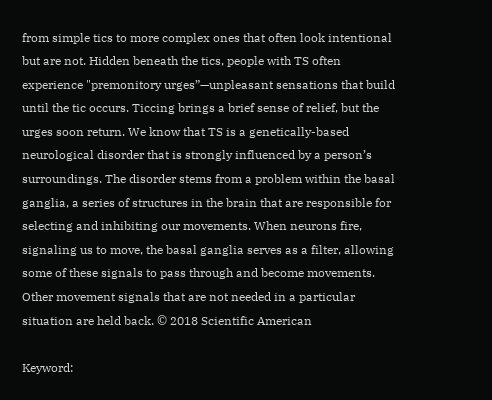from simple tics to more complex ones that often look intentional but are not. Hidden beneath the tics, people with TS often experience "premonitory urges”—unpleasant sensations that build until the tic occurs. Ticcing brings a brief sense of relief, but the urges soon return. We know that TS is a genetically-based neurological disorder that is strongly influenced by a person’s surroundings. The disorder stems from a problem within the basal ganglia, a series of structures in the brain that are responsible for selecting and inhibiting our movements. When neurons fire, signaling us to move, the basal ganglia serves as a filter, allowing some of these signals to pass through and become movements. Other movement signals that are not needed in a particular situation are held back. © 2018 Scientific American

Keyword: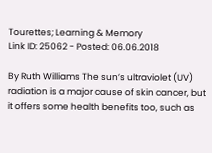Tourettes; Learning & Memory
Link ID: 25062 - Posted: 06.06.2018

By Ruth Williams The sun’s ultraviolet (UV) radiation is a major cause of skin cancer, but it offers some health benefits too, such as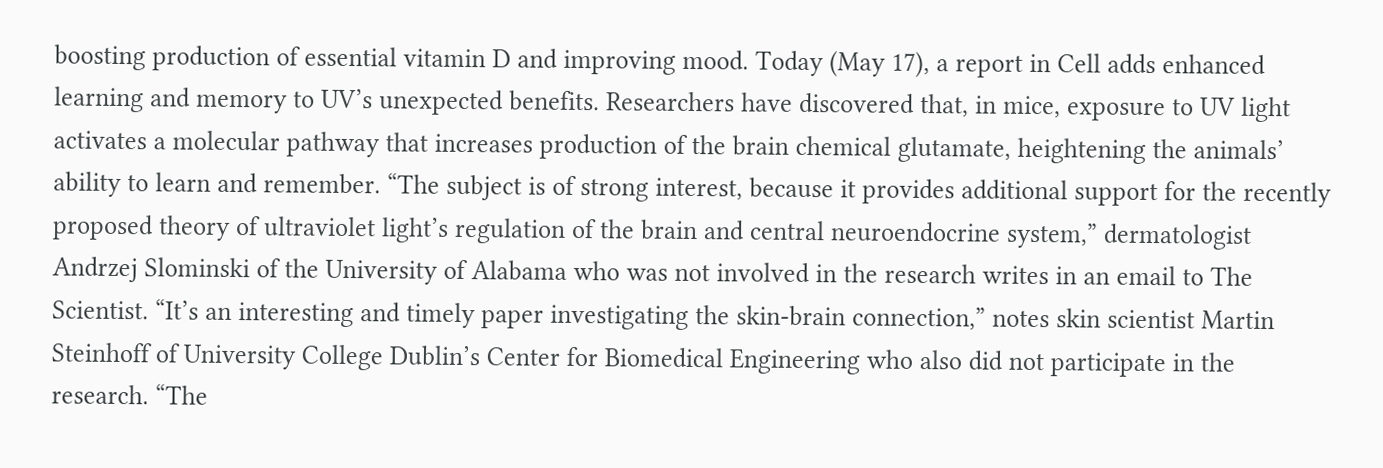boosting production of essential vitamin D and improving mood. Today (May 17), a report in Cell adds enhanced learning and memory to UV’s unexpected benefits. Researchers have discovered that, in mice, exposure to UV light activates a molecular pathway that increases production of the brain chemical glutamate, heightening the animals’ ability to learn and remember. “The subject is of strong interest, because it provides additional support for the recently proposed theory of ultraviolet light’s regulation of the brain and central neuroendocrine system,” dermatologist Andrzej Slominski of the University of Alabama who was not involved in the research writes in an email to The Scientist. “It’s an interesting and timely paper investigating the skin-brain connection,” notes skin scientist Martin Steinhoff of University College Dublin’s Center for Biomedical Engineering who also did not participate in the research. “The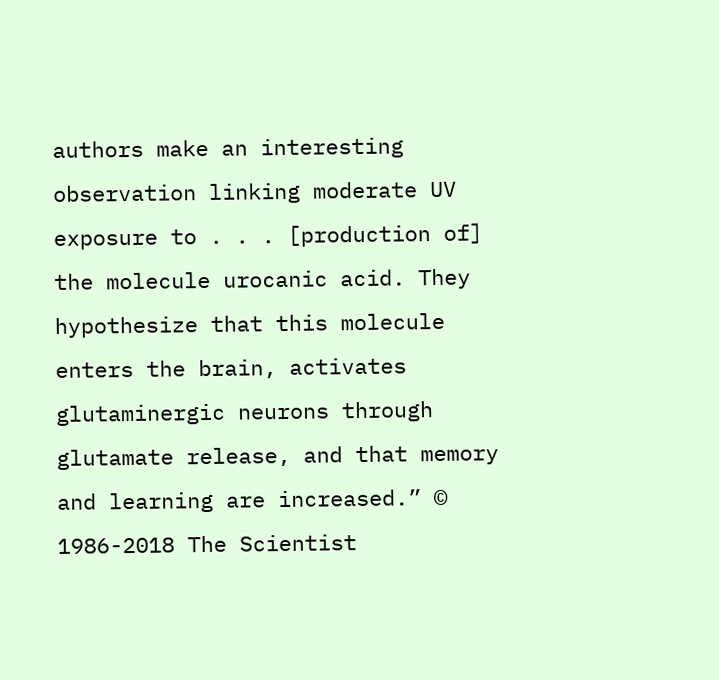authors make an interesting observation linking moderate UV exposure to . . . [production of] the molecule urocanic acid. They hypothesize that this molecule enters the brain, activates glutaminergic neurons through glutamate release, and that memory and learning are increased.” © 1986-2018 The Scientist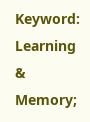Keyword: Learning & Memory;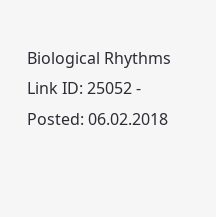Biological Rhythms
Link ID: 25052 - Posted: 06.02.2018